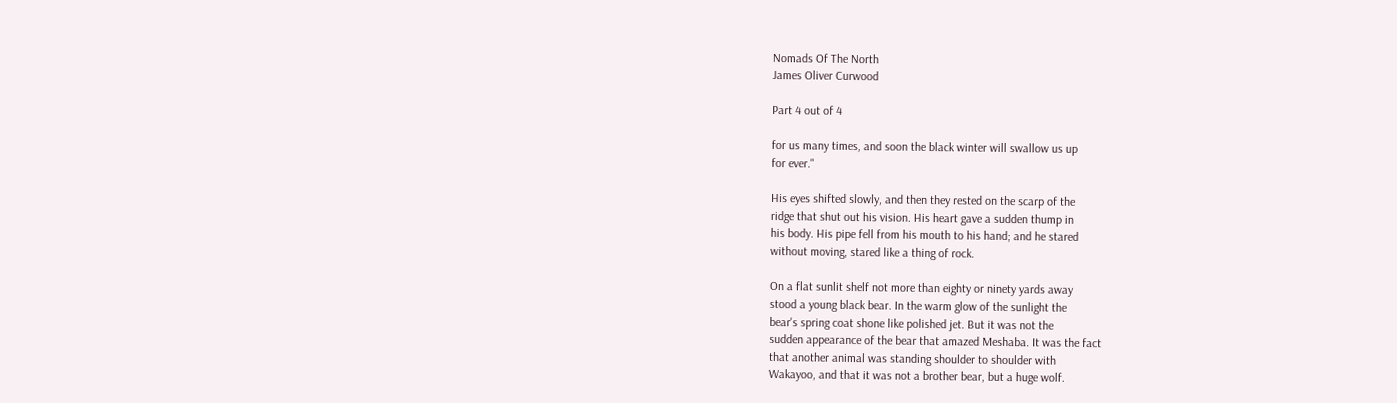Nomads Of The North
James Oliver Curwood

Part 4 out of 4

for us many times, and soon the black winter will swallow us up
for ever."

His eyes shifted slowly, and then they rested on the scarp of the
ridge that shut out his vision. His heart gave a sudden thump in
his body. His pipe fell from his mouth to his hand; and he stared
without moving, stared like a thing of rock.

On a flat sunlit shelf not more than eighty or ninety yards away
stood a young black bear. In the warm glow of the sunlight the
bear's spring coat shone like polished jet. But it was not the
sudden appearance of the bear that amazed Meshaba. It was the fact
that another animal was standing shoulder to shoulder with
Wakayoo, and that it was not a brother bear, but a huge wolf.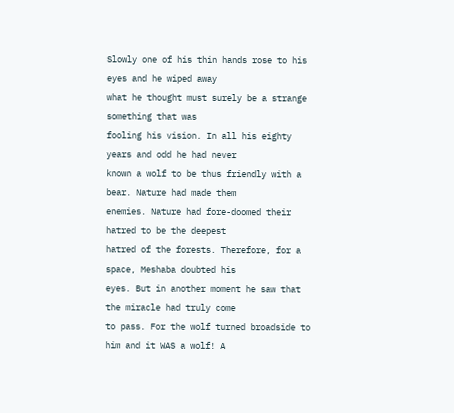Slowly one of his thin hands rose to his eyes and he wiped away
what he thought must surely be a strange something that was
fooling his vision. In all his eighty years and odd he had never
known a wolf to be thus friendly with a bear. Nature had made them
enemies. Nature had fore-doomed their hatred to be the deepest
hatred of the forests. Therefore, for a space, Meshaba doubted his
eyes. But in another moment he saw that the miracle had truly come
to pass. For the wolf turned broadside to him and it WAS a wolf! A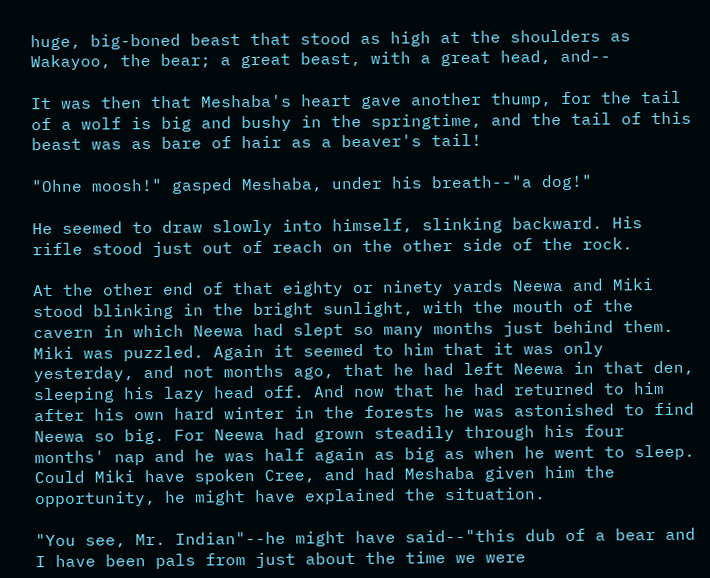huge, big-boned beast that stood as high at the shoulders as
Wakayoo, the bear; a great beast, with a great head, and--

It was then that Meshaba's heart gave another thump, for the tail
of a wolf is big and bushy in the springtime, and the tail of this
beast was as bare of hair as a beaver's tail!

"Ohne moosh!" gasped Meshaba, under his breath--"a dog!"

He seemed to draw slowly into himself, slinking backward. His
rifle stood just out of reach on the other side of the rock.

At the other end of that eighty or ninety yards Neewa and Miki
stood blinking in the bright sunlight, with the mouth of the
cavern in which Neewa had slept so many months just behind them.
Miki was puzzled. Again it seemed to him that it was only
yesterday, and not months ago, that he had left Neewa in that den,
sleeping his lazy head off. And now that he had returned to him
after his own hard winter in the forests he was astonished to find
Neewa so big. For Neewa had grown steadily through his four
months' nap and he was half again as big as when he went to sleep.
Could Miki have spoken Cree, and had Meshaba given him the
opportunity, he might have explained the situation.

"You see, Mr. Indian"--he might have said--"this dub of a bear and
I have been pals from just about the time we were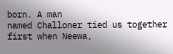born. A man
named Challoner tied us together first when Neewa,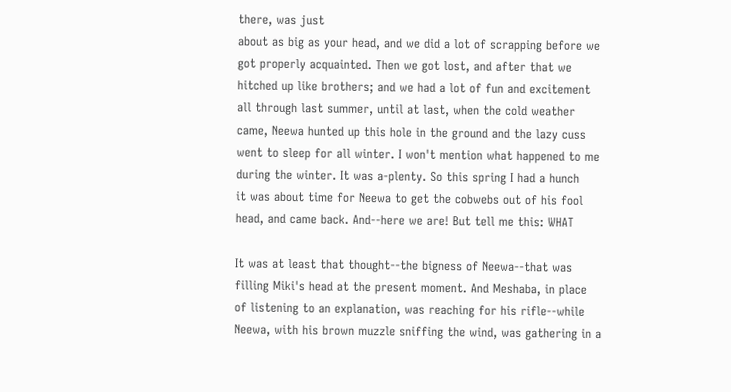there, was just
about as big as your head, and we did a lot of scrapping before we
got properly acquainted. Then we got lost, and after that we
hitched up like brothers; and we had a lot of fun and excitement
all through last summer, until at last, when the cold weather
came, Neewa hunted up this hole in the ground and the lazy cuss
went to sleep for all winter. I won't mention what happened to me
during the winter. It was a-plenty. So this spring I had a hunch
it was about time for Neewa to get the cobwebs out of his fool
head, and came back. And--here we are! But tell me this: WHAT

It was at least that thought--the bigness of Neewa--that was
filling Miki's head at the present moment. And Meshaba, in place
of listening to an explanation, was reaching for his rifle--while
Neewa, with his brown muzzle sniffing the wind, was gathering in a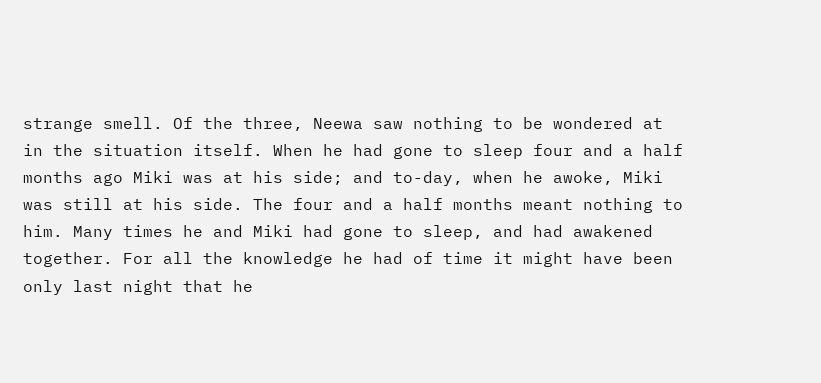strange smell. Of the three, Neewa saw nothing to be wondered at
in the situation itself. When he had gone to sleep four and a half
months ago Miki was at his side; and to-day, when he awoke, Miki
was still at his side. The four and a half months meant nothing to
him. Many times he and Miki had gone to sleep, and had awakened
together. For all the knowledge he had of time it might have been
only last night that he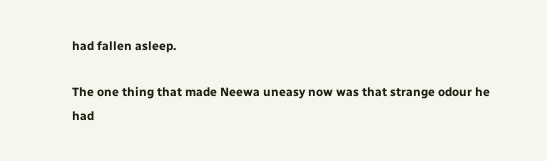had fallen asleep.

The one thing that made Neewa uneasy now was that strange odour he
had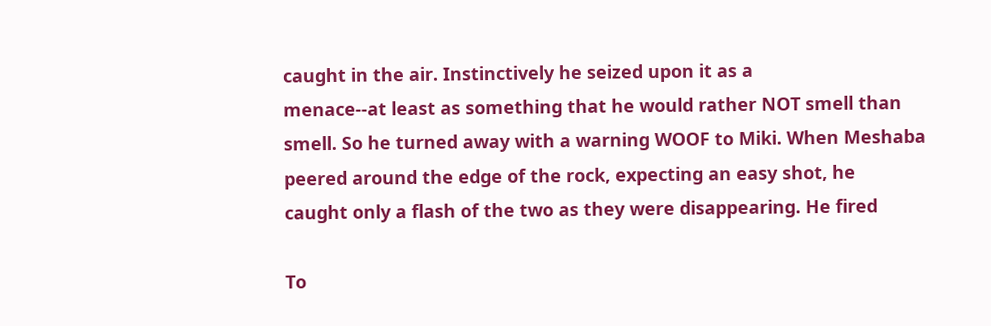caught in the air. Instinctively he seized upon it as a
menace--at least as something that he would rather NOT smell than
smell. So he turned away with a warning WOOF to Miki. When Meshaba
peered around the edge of the rock, expecting an easy shot, he
caught only a flash of the two as they were disappearing. He fired

To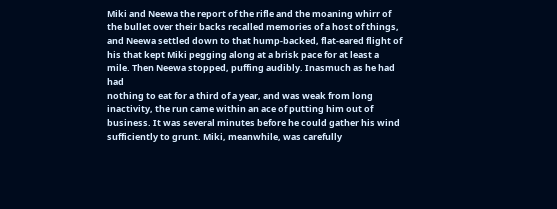Miki and Neewa the report of the rifle and the moaning whirr of
the bullet over their backs recalled memories of a host of things,
and Neewa settled down to that hump-backed, flat-eared flight of
his that kept Miki pegging along at a brisk pace for at least a
mile. Then Neewa stopped, puffing audibly. Inasmuch as he had had
nothing to eat for a third of a year, and was weak from long
inactivity, the run came within an ace of putting him out of
business. It was several minutes before he could gather his wind
sufficiently to grunt. Miki, meanwhile, was carefully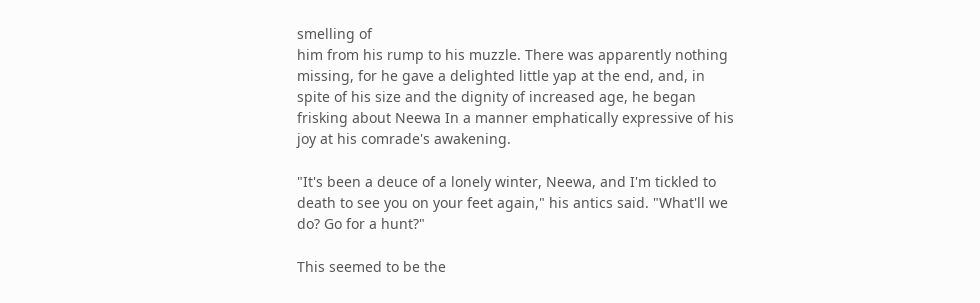smelling of
him from his rump to his muzzle. There was apparently nothing
missing, for he gave a delighted little yap at the end, and, in
spite of his size and the dignity of increased age, he began
frisking about Neewa In a manner emphatically expressive of his
joy at his comrade's awakening.

"It's been a deuce of a lonely winter, Neewa, and I'm tickled to
death to see you on your feet again," his antics said. "What'll we
do? Go for a hunt?"

This seemed to be the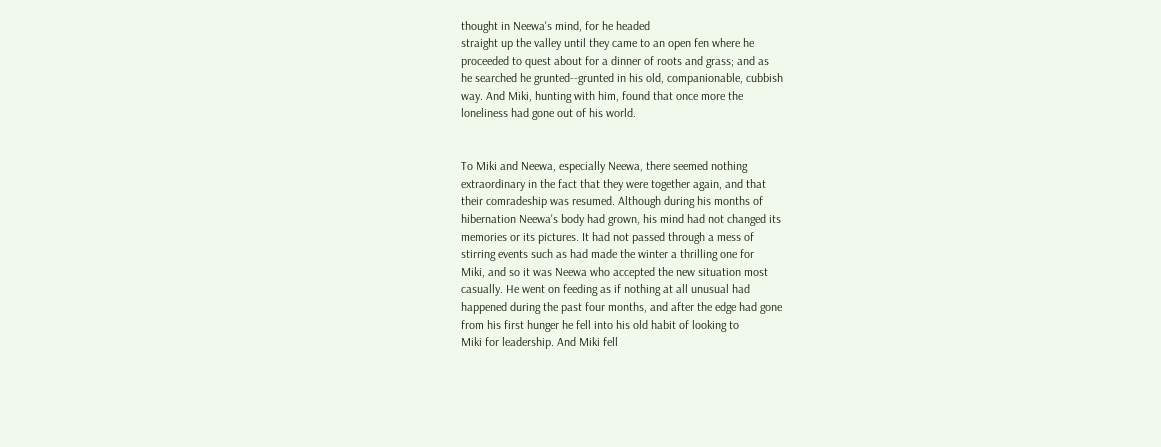thought in Neewa's mind, for he headed
straight up the valley until they came to an open fen where he
proceeded to quest about for a dinner of roots and grass; and as
he searched he grunted--grunted in his old, companionable, cubbish
way. And Miki, hunting with him, found that once more the
loneliness had gone out of his world.


To Miki and Neewa, especially Neewa, there seemed nothing
extraordinary in the fact that they were together again, and that
their comradeship was resumed. Although during his months of
hibernation Neewa's body had grown, his mind had not changed its
memories or its pictures. It had not passed through a mess of
stirring events such as had made the winter a thrilling one for
Miki, and so it was Neewa who accepted the new situation most
casually. He went on feeding as if nothing at all unusual had
happened during the past four months, and after the edge had gone
from his first hunger he fell into his old habit of looking to
Miki for leadership. And Miki fell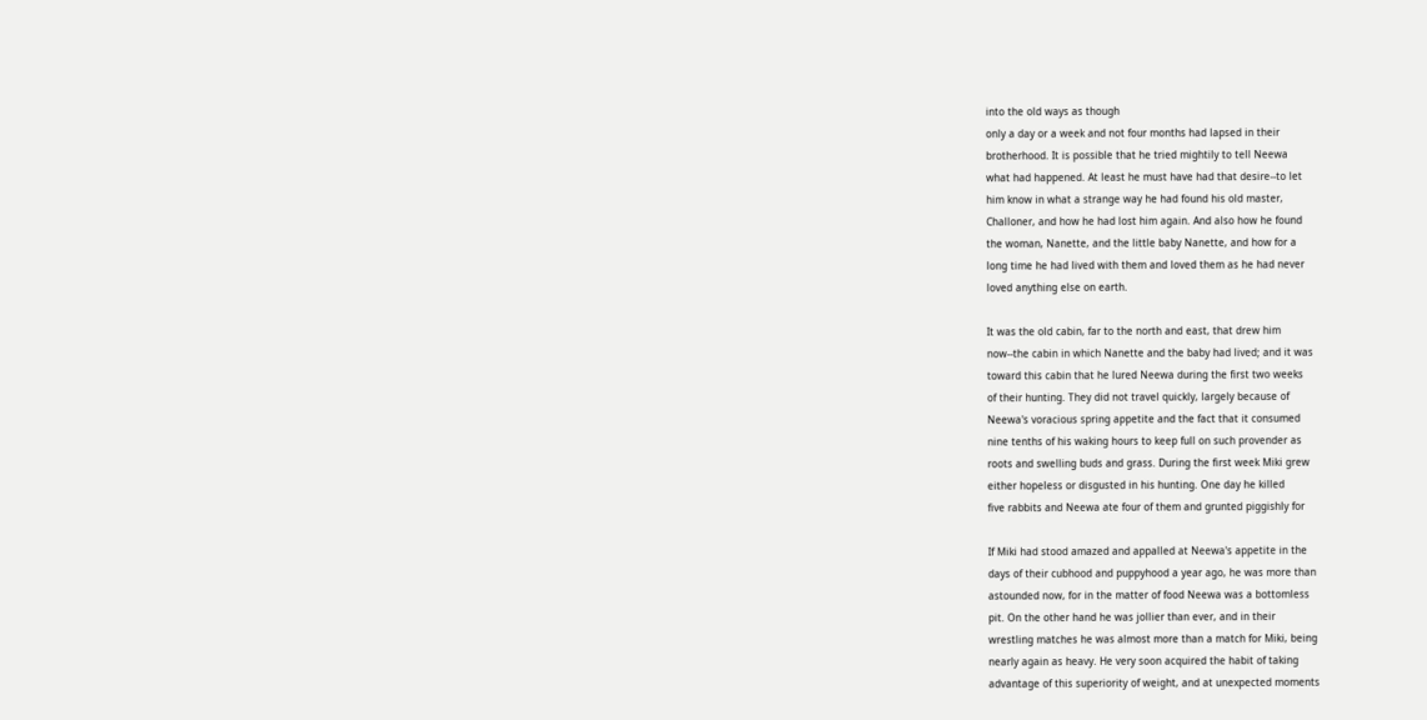into the old ways as though
only a day or a week and not four months had lapsed in their
brotherhood. It is possible that he tried mightily to tell Neewa
what had happened. At least he must have had that desire--to let
him know in what a strange way he had found his old master,
Challoner, and how he had lost him again. And also how he found
the woman, Nanette, and the little baby Nanette, and how for a
long time he had lived with them and loved them as he had never
loved anything else on earth.

It was the old cabin, far to the north and east, that drew him
now--the cabin in which Nanette and the baby had lived; and it was
toward this cabin that he lured Neewa during the first two weeks
of their hunting. They did not travel quickly, largely because of
Neewa's voracious spring appetite and the fact that it consumed
nine tenths of his waking hours to keep full on such provender as
roots and swelling buds and grass. During the first week Miki grew
either hopeless or disgusted in his hunting. One day he killed
five rabbits and Neewa ate four of them and grunted piggishly for

If Miki had stood amazed and appalled at Neewa's appetite in the
days of their cubhood and puppyhood a year ago, he was more than
astounded now, for in the matter of food Neewa was a bottomless
pit. On the other hand he was jollier than ever, and in their
wrestling matches he was almost more than a match for Miki, being
nearly again as heavy. He very soon acquired the habit of taking
advantage of this superiority of weight, and at unexpected moments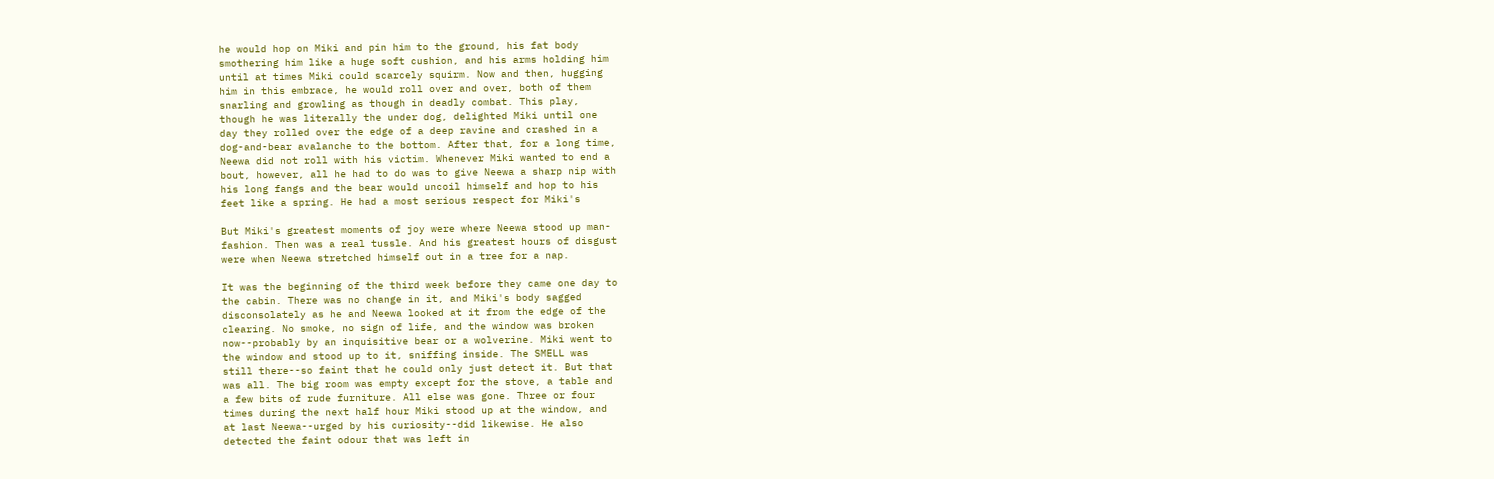he would hop on Miki and pin him to the ground, his fat body
smothering him like a huge soft cushion, and his arms holding him
until at times Miki could scarcely squirm. Now and then, hugging
him in this embrace, he would roll over and over, both of them
snarling and growling as though in deadly combat. This play,
though he was literally the under dog, delighted Miki until one
day they rolled over the edge of a deep ravine and crashed in a
dog-and-bear avalanche to the bottom. After that, for a long time,
Neewa did not roll with his victim. Whenever Miki wanted to end a
bout, however, all he had to do was to give Neewa a sharp nip with
his long fangs and the bear would uncoil himself and hop to his
feet like a spring. He had a most serious respect for Miki's

But Miki's greatest moments of joy were where Neewa stood up man-
fashion. Then was a real tussle. And his greatest hours of disgust
were when Neewa stretched himself out in a tree for a nap.

It was the beginning of the third week before they came one day to
the cabin. There was no change in it, and Miki's body sagged
disconsolately as he and Neewa looked at it from the edge of the
clearing. No smoke, no sign of life, and the window was broken
now--probably by an inquisitive bear or a wolverine. Miki went to
the window and stood up to it, sniffing inside. The SMELL was
still there--so faint that he could only just detect it. But that
was all. The big room was empty except for the stove, a table and
a few bits of rude furniture. All else was gone. Three or four
times during the next half hour Miki stood up at the window, and
at last Neewa--urged by his curiosity--did likewise. He also
detected the faint odour that was left in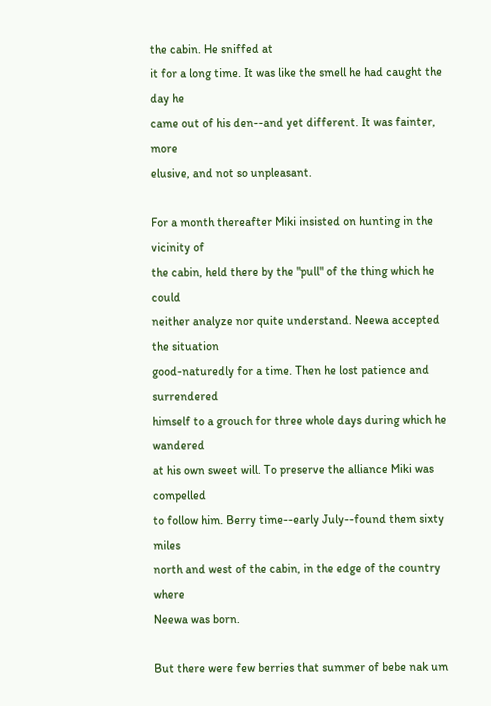the cabin. He sniffed at
it for a long time. It was like the smell he had caught the day he
came out of his den--and yet different. It was fainter, more
elusive, and not so unpleasant.

For a month thereafter Miki insisted on hunting in the vicinity of
the cabin, held there by the "pull" of the thing which he could
neither analyze nor quite understand. Neewa accepted the situation
good-naturedly for a time. Then he lost patience and surrendered
himself to a grouch for three whole days during which he wandered
at his own sweet will. To preserve the alliance Miki was compelled
to follow him. Berry time--early July--found them sixty miles
north and west of the cabin, in the edge of the country where
Neewa was born.

But there were few berries that summer of bebe nak um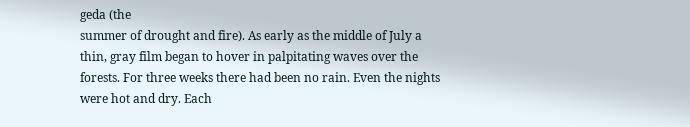geda (the
summer of drought and fire). As early as the middle of July a
thin, gray film began to hover in palpitating waves over the
forests. For three weeks there had been no rain. Even the nights
were hot and dry. Each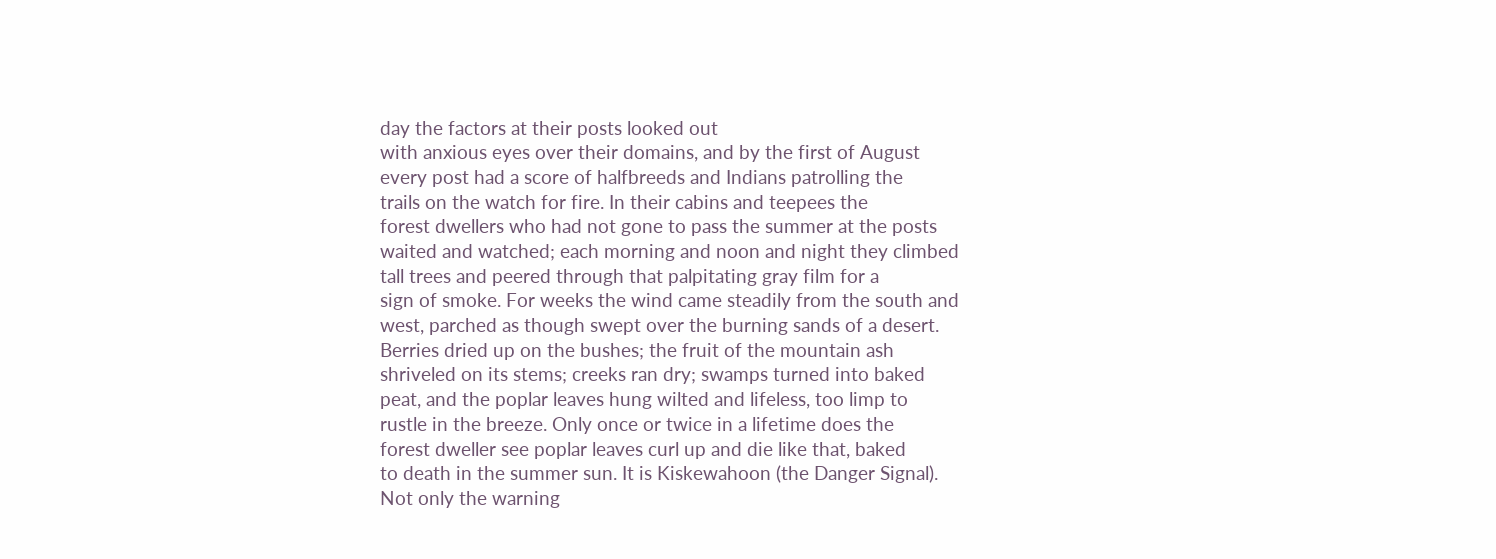day the factors at their posts looked out
with anxious eyes over their domains, and by the first of August
every post had a score of halfbreeds and Indians patrolling the
trails on the watch for fire. In their cabins and teepees the
forest dwellers who had not gone to pass the summer at the posts
waited and watched; each morning and noon and night they climbed
tall trees and peered through that palpitating gray film for a
sign of smoke. For weeks the wind came steadily from the south and
west, parched as though swept over the burning sands of a desert.
Berries dried up on the bushes; the fruit of the mountain ash
shriveled on its stems; creeks ran dry; swamps turned into baked
peat, and the poplar leaves hung wilted and lifeless, too limp to
rustle in the breeze. Only once or twice in a lifetime does the
forest dweller see poplar leaves curl up and die like that, baked
to death in the summer sun. It is Kiskewahoon (the Danger Signal).
Not only the warning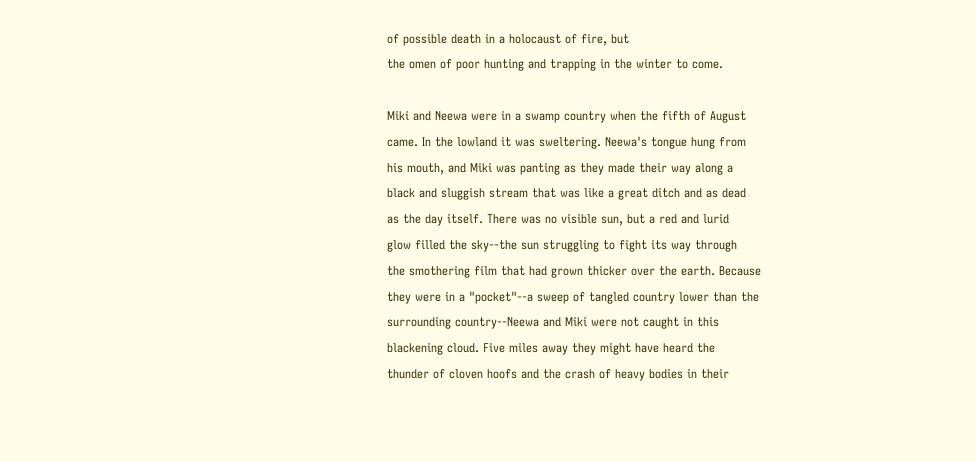of possible death in a holocaust of fire, but
the omen of poor hunting and trapping in the winter to come.

Miki and Neewa were in a swamp country when the fifth of August
came. In the lowland it was sweltering. Neewa's tongue hung from
his mouth, and Miki was panting as they made their way along a
black and sluggish stream that was like a great ditch and as dead
as the day itself. There was no visible sun, but a red and lurid
glow filled the sky--the sun struggling to fight its way through
the smothering film that had grown thicker over the earth. Because
they were in a "pocket"--a sweep of tangled country lower than the
surrounding country--Neewa and Miki were not caught in this
blackening cloud. Five miles away they might have heard the
thunder of cloven hoofs and the crash of heavy bodies in their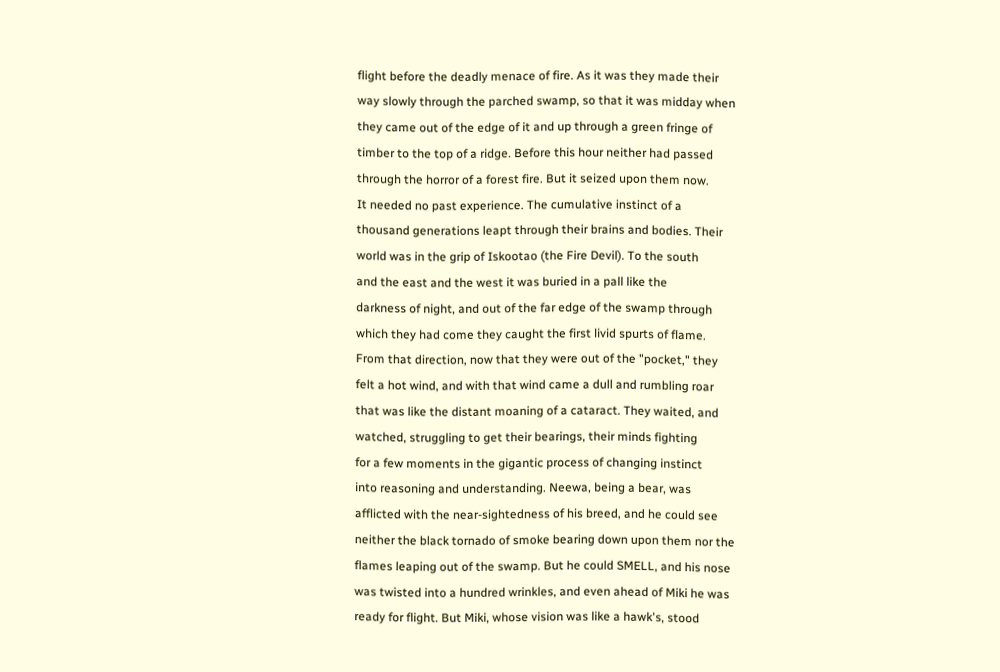flight before the deadly menace of fire. As it was they made their
way slowly through the parched swamp, so that it was midday when
they came out of the edge of it and up through a green fringe of
timber to the top of a ridge. Before this hour neither had passed
through the horror of a forest fire. But it seized upon them now.
It needed no past experience. The cumulative instinct of a
thousand generations leapt through their brains and bodies. Their
world was in the grip of Iskootao (the Fire Devil). To the south
and the east and the west it was buried in a pall like the
darkness of night, and out of the far edge of the swamp through
which they had come they caught the first livid spurts of flame.
From that direction, now that they were out of the "pocket," they
felt a hot wind, and with that wind came a dull and rumbling roar
that was like the distant moaning of a cataract. They waited, and
watched, struggling to get their bearings, their minds fighting
for a few moments in the gigantic process of changing instinct
into reasoning and understanding. Neewa, being a bear, was
afflicted with the near-sightedness of his breed, and he could see
neither the black tornado of smoke bearing down upon them nor the
flames leaping out of the swamp. But he could SMELL, and his nose
was twisted into a hundred wrinkles, and even ahead of Miki he was
ready for flight. But Miki, whose vision was like a hawk's, stood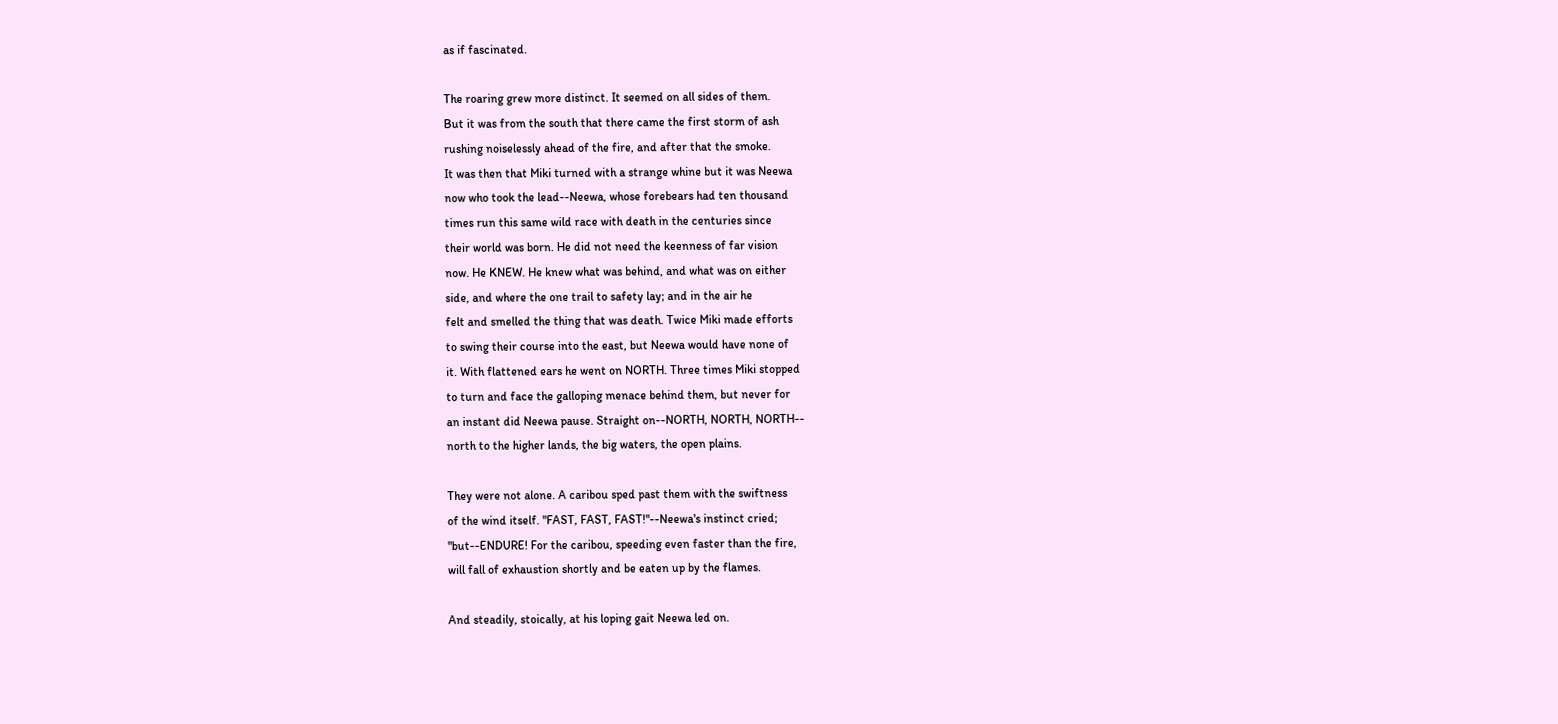as if fascinated.

The roaring grew more distinct. It seemed on all sides of them.
But it was from the south that there came the first storm of ash
rushing noiselessly ahead of the fire, and after that the smoke.
It was then that Miki turned with a strange whine but it was Neewa
now who took the lead--Neewa, whose forebears had ten thousand
times run this same wild race with death in the centuries since
their world was born. He did not need the keenness of far vision
now. He KNEW. He knew what was behind, and what was on either
side, and where the one trail to safety lay; and in the air he
felt and smelled the thing that was death. Twice Miki made efforts
to swing their course into the east, but Neewa would have none of
it. With flattened ears he went on NORTH. Three times Miki stopped
to turn and face the galloping menace behind them, but never for
an instant did Neewa pause. Straight on--NORTH, NORTH, NORTH--
north to the higher lands, the big waters, the open plains.

They were not alone. A caribou sped past them with the swiftness
of the wind itself. "FAST, FAST, FAST!"--Neewa's instinct cried;
"but--ENDURE! For the caribou, speeding even faster than the fire,
will fall of exhaustion shortly and be eaten up by the flames.

And steadily, stoically, at his loping gait Neewa led on.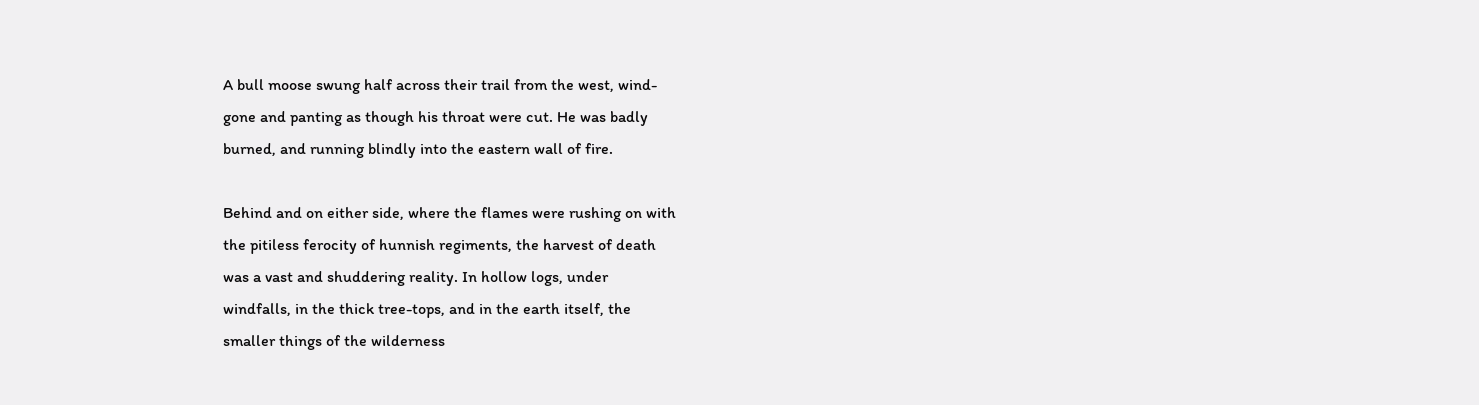A bull moose swung half across their trail from the west, wind-
gone and panting as though his throat were cut. He was badly
burned, and running blindly into the eastern wall of fire.

Behind and on either side, where the flames were rushing on with
the pitiless ferocity of hunnish regiments, the harvest of death
was a vast and shuddering reality. In hollow logs, under
windfalls, in the thick tree-tops, and in the earth itself, the
smaller things of the wilderness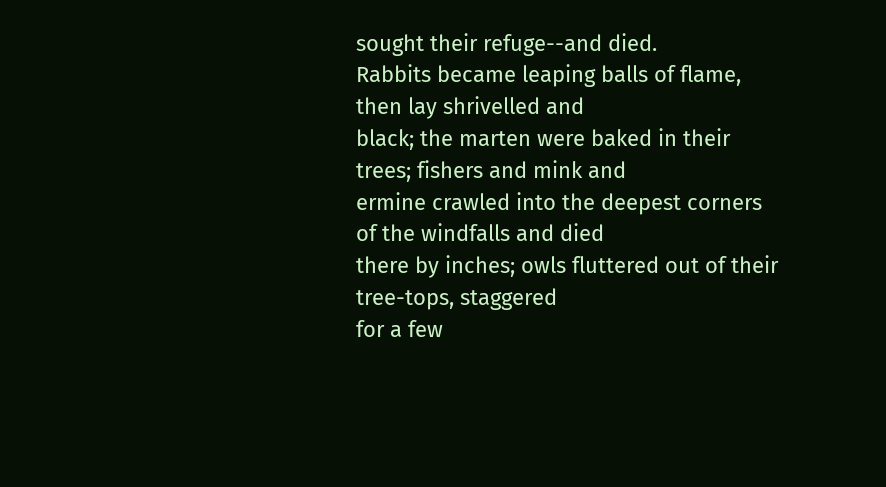sought their refuge--and died.
Rabbits became leaping balls of flame, then lay shrivelled and
black; the marten were baked in their trees; fishers and mink and
ermine crawled into the deepest corners of the windfalls and died
there by inches; owls fluttered out of their tree-tops, staggered
for a few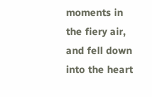moments in the fiery air, and fell down into the heart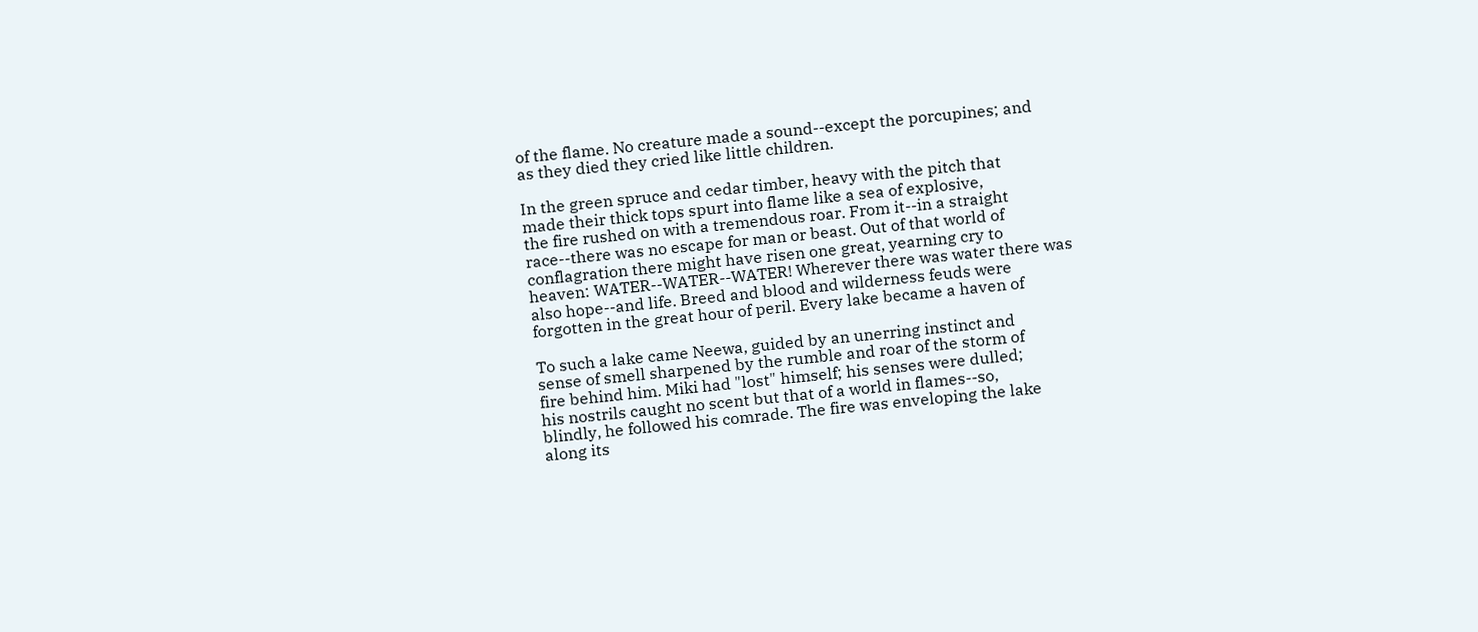of the flame. No creature made a sound--except the porcupines; and
as they died they cried like little children.

In the green spruce and cedar timber, heavy with the pitch that
made their thick tops spurt into flame like a sea of explosive,
the fire rushed on with a tremendous roar. From it--in a straight
race--there was no escape for man or beast. Out of that world of
conflagration there might have risen one great, yearning cry to
heaven: WATER--WATER--WATER! Wherever there was water there was
also hope--and life. Breed and blood and wilderness feuds were
forgotten in the great hour of peril. Every lake became a haven of

To such a lake came Neewa, guided by an unerring instinct and
sense of smell sharpened by the rumble and roar of the storm of
fire behind him. Miki had "lost" himself; his senses were dulled;
his nostrils caught no scent but that of a world in flames--so,
blindly, he followed his comrade. The fire was enveloping the lake
along its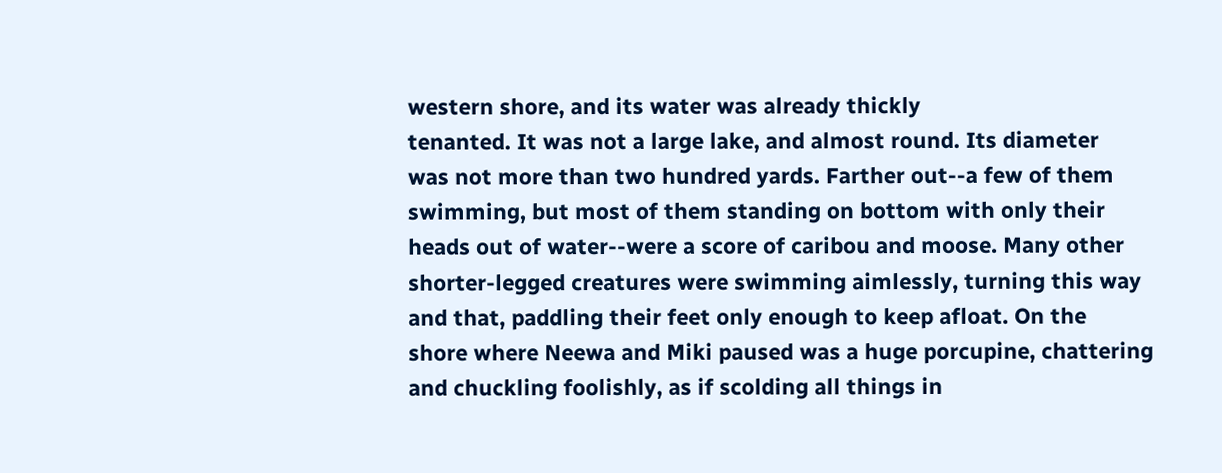western shore, and its water was already thickly
tenanted. It was not a large lake, and almost round. Its diameter
was not more than two hundred yards. Farther out--a few of them
swimming, but most of them standing on bottom with only their
heads out of water--were a score of caribou and moose. Many other
shorter-legged creatures were swimming aimlessly, turning this way
and that, paddling their feet only enough to keep afloat. On the
shore where Neewa and Miki paused was a huge porcupine, chattering
and chuckling foolishly, as if scolding all things in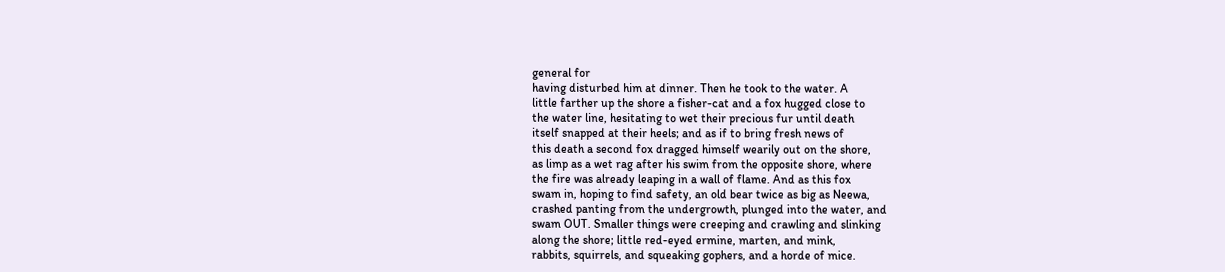general for
having disturbed him at dinner. Then he took to the water. A
little farther up the shore a fisher-cat and a fox hugged close to
the water line, hesitating to wet their precious fur until death
itself snapped at their heels; and as if to bring fresh news of
this death a second fox dragged himself wearily out on the shore,
as limp as a wet rag after his swim from the opposite shore, where
the fire was already leaping in a wall of flame. And as this fox
swam in, hoping to find safety, an old bear twice as big as Neewa,
crashed panting from the undergrowth, plunged into the water, and
swam OUT. Smaller things were creeping and crawling and slinking
along the shore; little red-eyed ermine, marten, and mink,
rabbits, squirrels, and squeaking gophers, and a horde of mice.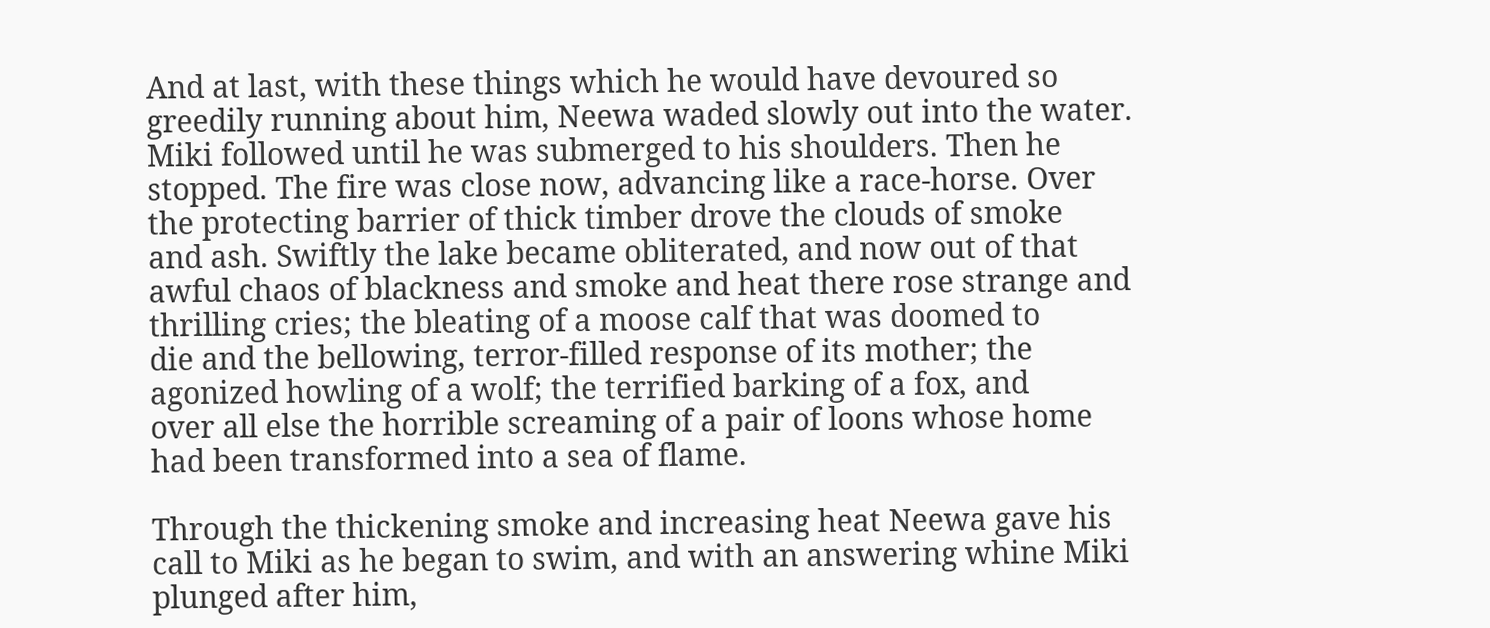And at last, with these things which he would have devoured so
greedily running about him, Neewa waded slowly out into the water.
Miki followed until he was submerged to his shoulders. Then he
stopped. The fire was close now, advancing like a race-horse. Over
the protecting barrier of thick timber drove the clouds of smoke
and ash. Swiftly the lake became obliterated, and now out of that
awful chaos of blackness and smoke and heat there rose strange and
thrilling cries; the bleating of a moose calf that was doomed to
die and the bellowing, terror-filled response of its mother; the
agonized howling of a wolf; the terrified barking of a fox, and
over all else the horrible screaming of a pair of loons whose home
had been transformed into a sea of flame.

Through the thickening smoke and increasing heat Neewa gave his
call to Miki as he began to swim, and with an answering whine Miki
plunged after him,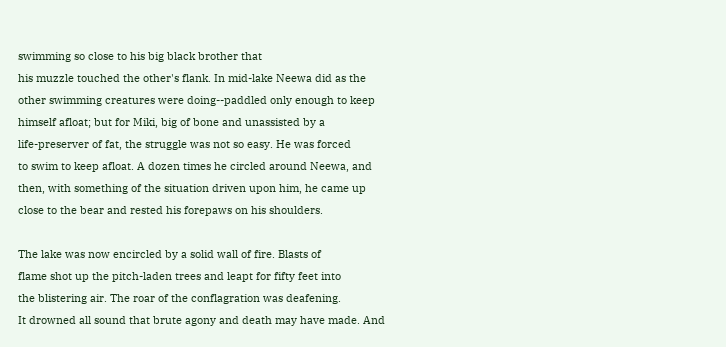swimming so close to his big black brother that
his muzzle touched the other's flank. In mid-lake Neewa did as the
other swimming creatures were doing--paddled only enough to keep
himself afloat; but for Miki, big of bone and unassisted by a
life-preserver of fat, the struggle was not so easy. He was forced
to swim to keep afloat. A dozen times he circled around Neewa, and
then, with something of the situation driven upon him, he came up
close to the bear and rested his forepaws on his shoulders.

The lake was now encircled by a solid wall of fire. Blasts of
flame shot up the pitch-laden trees and leapt for fifty feet into
the blistering air. The roar of the conflagration was deafening.
It drowned all sound that brute agony and death may have made. And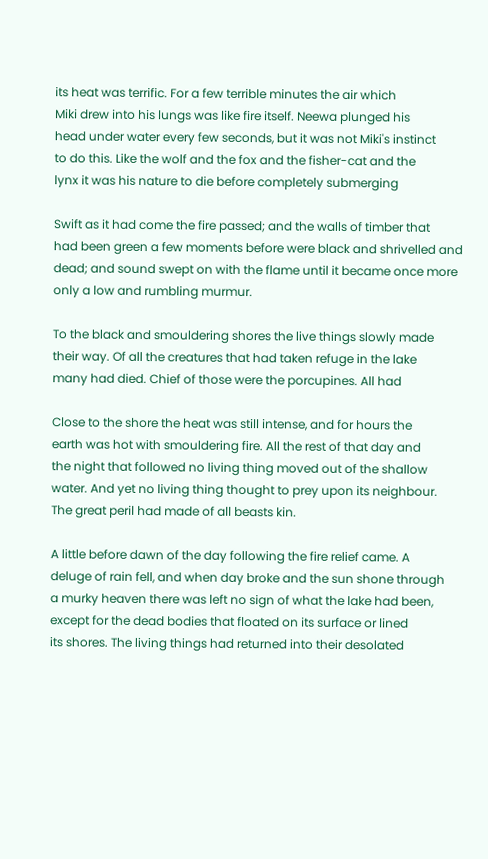its heat was terrific. For a few terrible minutes the air which
Miki drew into his lungs was like fire itself. Neewa plunged his
head under water every few seconds, but it was not Miki's instinct
to do this. Like the wolf and the fox and the fisher-cat and the
lynx it was his nature to die before completely submerging

Swift as it had come the fire passed; and the walls of timber that
had been green a few moments before were black and shrivelled and
dead; and sound swept on with the flame until it became once more
only a low and rumbling murmur.

To the black and smouldering shores the live things slowly made
their way. Of all the creatures that had taken refuge in the lake
many had died. Chief of those were the porcupines. All had

Close to the shore the heat was still intense, and for hours the
earth was hot with smouldering fire. All the rest of that day and
the night that followed no living thing moved out of the shallow
water. And yet no living thing thought to prey upon its neighbour.
The great peril had made of all beasts kin.

A little before dawn of the day following the fire relief came. A
deluge of rain fell, and when day broke and the sun shone through
a murky heaven there was left no sign of what the lake had been,
except for the dead bodies that floated on its surface or lined
its shores. The living things had returned into their desolated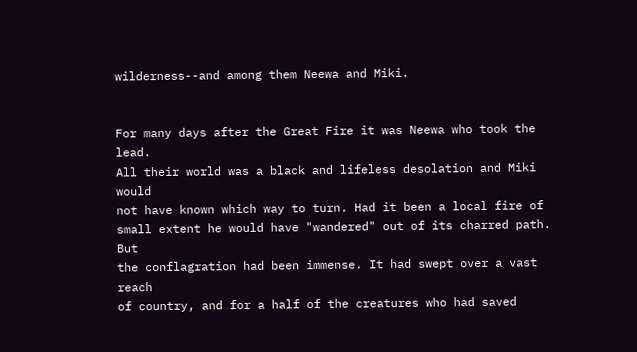wilderness--and among them Neewa and Miki.


For many days after the Great Fire it was Neewa who took the lead.
All their world was a black and lifeless desolation and Miki would
not have known which way to turn. Had it been a local fire of
small extent he would have "wandered" out of its charred path. But
the conflagration had been immense. It had swept over a vast reach
of country, and for a half of the creatures who had saved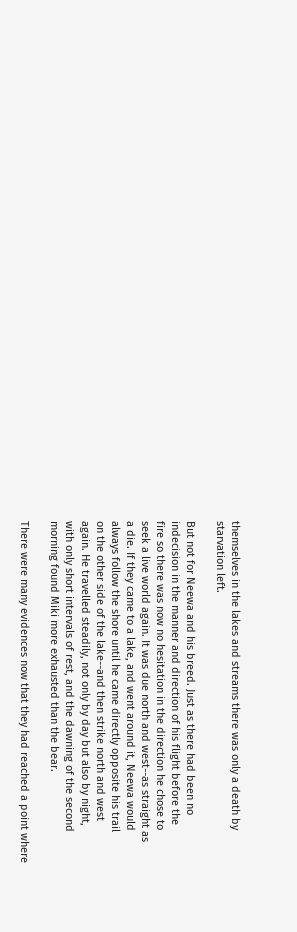themselves in the lakes and streams there was only a death by
starvation left.

But not for Neewa and his breed. Just as there had been no
indecision in the manner and direction of his flight before the
fire so there was now no hesitation in the direction he chose to
seek a live world again. It was due north and west--as straight as
a die. If they came to a lake, and went around it, Neewa would
always follow the shore until he came directly opposite his trail
on the other side of the lake--and then strike north and west
again. He travelled steadily, not only by day but also by night,
with only short intervals of rest, and the dawning of the second
morning found Miki more exhausted than the bear.

There were many evidences now that they had reached a point where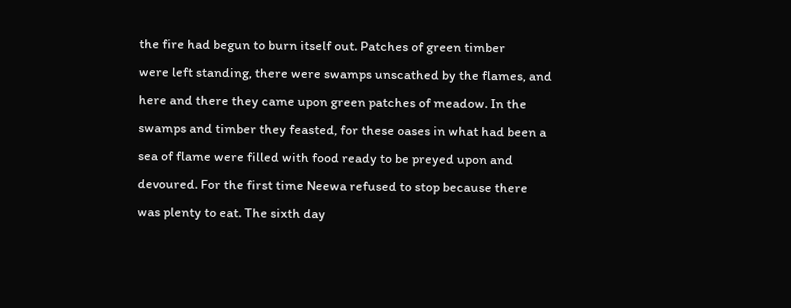the fire had begun to burn itself out. Patches of green timber
were left standing, there were swamps unscathed by the flames, and
here and there they came upon green patches of meadow. In the
swamps and timber they feasted, for these oases in what had been a
sea of flame were filled with food ready to be preyed upon and
devoured. For the first time Neewa refused to stop because there
was plenty to eat. The sixth day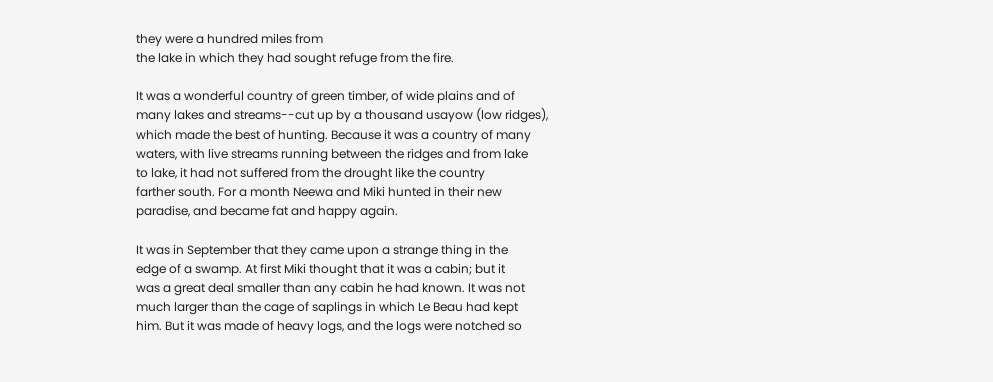they were a hundred miles from
the lake in which they had sought refuge from the fire.

It was a wonderful country of green timber, of wide plains and of
many lakes and streams--cut up by a thousand usayow (low ridges),
which made the best of hunting. Because it was a country of many
waters, with live streams running between the ridges and from lake
to lake, it had not suffered from the drought like the country
farther south. For a month Neewa and Miki hunted in their new
paradise, and became fat and happy again.

It was in September that they came upon a strange thing in the
edge of a swamp. At first Miki thought that it was a cabin; but it
was a great deal smaller than any cabin he had known. It was not
much larger than the cage of saplings in which Le Beau had kept
him. But it was made of heavy logs, and the logs were notched so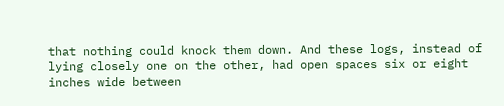that nothing could knock them down. And these logs, instead of
lying closely one on the other, had open spaces six or eight
inches wide between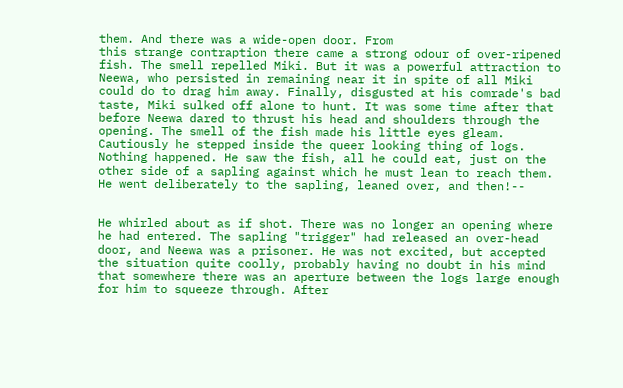them. And there was a wide-open door. From
this strange contraption there came a strong odour of over-ripened
fish. The smell repelled Miki. But it was a powerful attraction to
Neewa, who persisted in remaining near it in spite of all Miki
could do to drag him away. Finally, disgusted at his comrade's bad
taste, Miki sulked off alone to hunt. It was some time after that
before Neewa dared to thrust his head and shoulders through the
opening. The smell of the fish made his little eyes gleam.
Cautiously he stepped inside the queer looking thing of logs.
Nothing happened. He saw the fish, all he could eat, just on the
other side of a sapling against which he must lean to reach them.
He went deliberately to the sapling, leaned over, and then!--


He whirled about as if shot. There was no longer an opening where
he had entered. The sapling "trigger" had released an over-head
door, and Neewa was a prisoner. He was not excited, but accepted
the situation quite coolly, probably having no doubt in his mind
that somewhere there was an aperture between the logs large enough
for him to squeeze through. After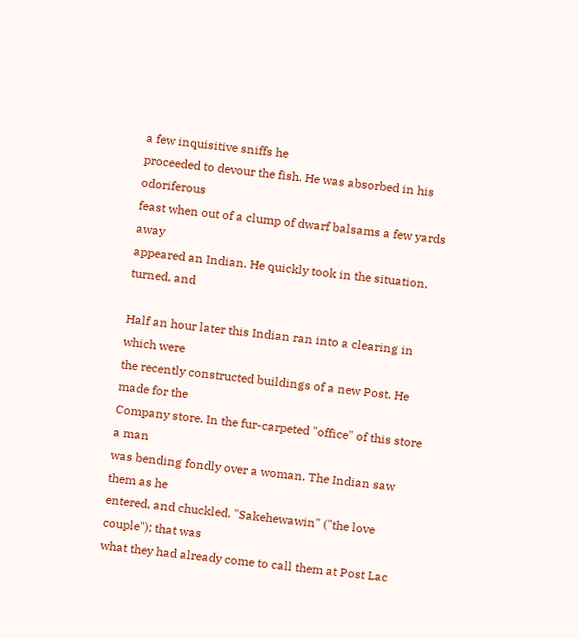a few inquisitive sniffs he
proceeded to devour the fish. He was absorbed in his odoriferous
feast when out of a clump of dwarf balsams a few yards away
appeared an Indian. He quickly took in the situation, turned, and

Half an hour later this Indian ran into a clearing in which were
the recently constructed buildings of a new Post. He made for the
Company store. In the fur-carpeted "office" of this store a man
was bending fondly over a woman. The Indian saw them as he
entered, and chuckled. "Sakehewawin" ("the love couple"); that was
what they had already come to call them at Post Lac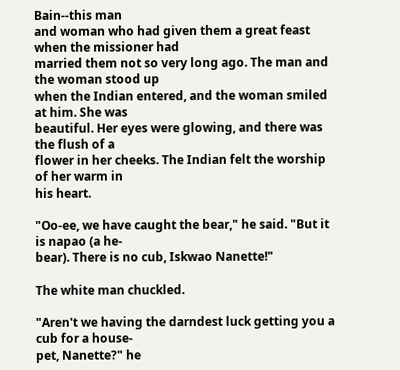Bain--this man
and woman who had given them a great feast when the missioner had
married them not so very long ago. The man and the woman stood up
when the Indian entered, and the woman smiled at him. She was
beautiful. Her eyes were glowing, and there was the flush of a
flower in her cheeks. The Indian felt the worship of her warm in
his heart.

"Oo-ee, we have caught the bear," he said. "But it is napao (a he-
bear). There is no cub, Iskwao Nanette!"

The white man chuckled.

"Aren't we having the darndest luck getting you a cub for a house-
pet, Nanette?" he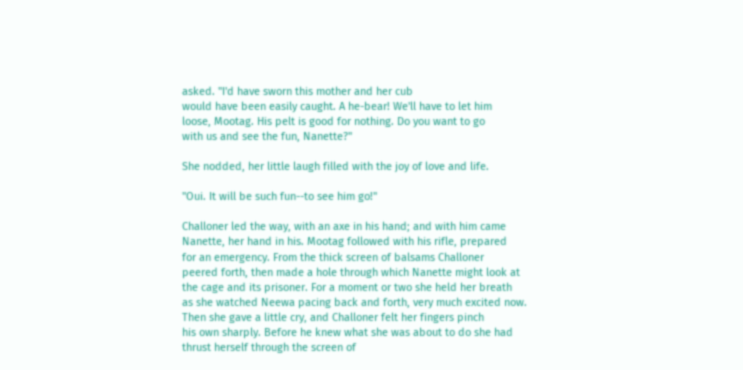asked. "I'd have sworn this mother and her cub
would have been easily caught. A he-bear! We'll have to let him
loose, Mootag. His pelt is good for nothing. Do you want to go
with us and see the fun, Nanette?"

She nodded, her little laugh filled with the joy of love and life.

"Oui. It will be such fun--to see him go!"

Challoner led the way, with an axe in his hand; and with him came
Nanette, her hand in his. Mootag followed with his rifle, prepared
for an emergency. From the thick screen of balsams Challoner
peered forth, then made a hole through which Nanette might look at
the cage and its prisoner. For a moment or two she held her breath
as she watched Neewa pacing back and forth, very much excited now.
Then she gave a little cry, and Challoner felt her fingers pinch
his own sharply. Before he knew what she was about to do she had
thrust herself through the screen of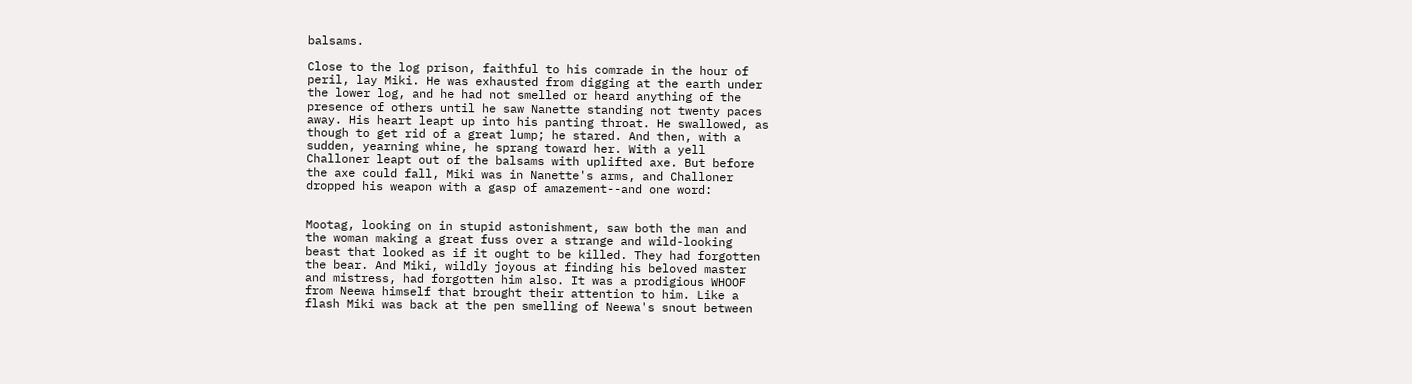balsams.

Close to the log prison, faithful to his comrade in the hour of
peril, lay Miki. He was exhausted from digging at the earth under
the lower log, and he had not smelled or heard anything of the
presence of others until he saw Nanette standing not twenty paces
away. His heart leapt up into his panting throat. He swallowed, as
though to get rid of a great lump; he stared. And then, with a
sudden, yearning whine, he sprang toward her. With a yell
Challoner leapt out of the balsams with uplifted axe. But before
the axe could fall, Miki was in Nanette's arms, and Challoner
dropped his weapon with a gasp of amazement--and one word:


Mootag, looking on in stupid astonishment, saw both the man and
the woman making a great fuss over a strange and wild-looking
beast that looked as if it ought to be killed. They had forgotten
the bear. And Miki, wildly joyous at finding his beloved master
and mistress, had forgotten him also. It was a prodigious WHOOF
from Neewa himself that brought their attention to him. Like a
flash Miki was back at the pen smelling of Neewa's snout between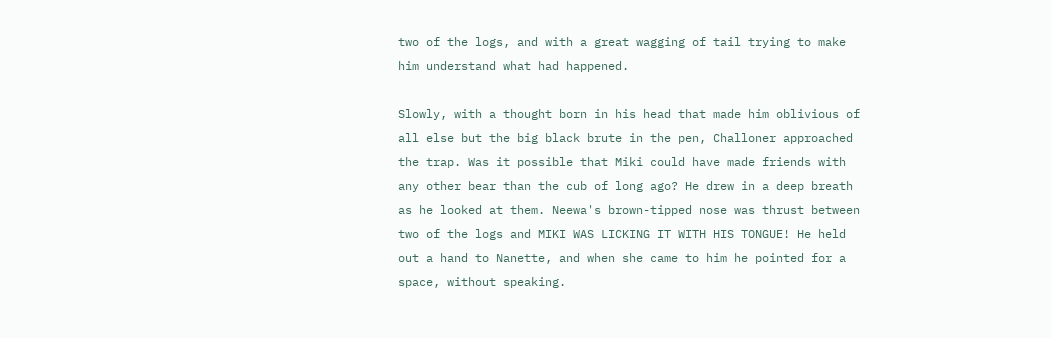two of the logs, and with a great wagging of tail trying to make
him understand what had happened.

Slowly, with a thought born in his head that made him oblivious of
all else but the big black brute in the pen, Challoner approached
the trap. Was it possible that Miki could have made friends with
any other bear than the cub of long ago? He drew in a deep breath
as he looked at them. Neewa's brown-tipped nose was thrust between
two of the logs and MIKI WAS LICKING IT WITH HIS TONGUE! He held
out a hand to Nanette, and when she came to him he pointed for a
space, without speaking.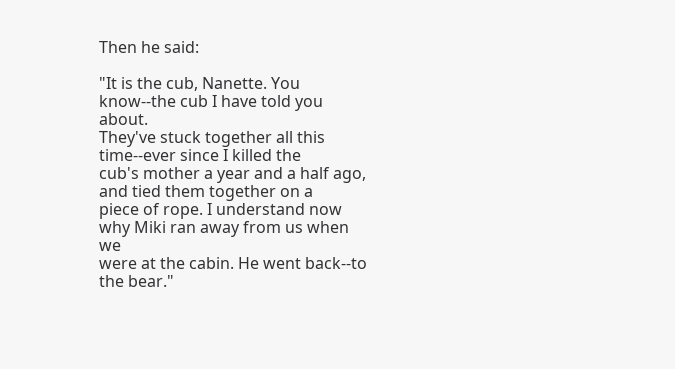Then he said:

"It is the cub, Nanette. You know--the cub I have told you about.
They've stuck together all this time--ever since I killed the
cub's mother a year and a half ago, and tied them together on a
piece of rope. I understand now why Miki ran away from us when we
were at the cabin. He went back--to the bear."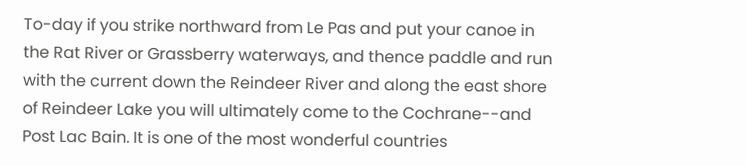To-day if you strike northward from Le Pas and put your canoe in
the Rat River or Grassberry waterways, and thence paddle and run
with the current down the Reindeer River and along the east shore
of Reindeer Lake you will ultimately come to the Cochrane--and
Post Lac Bain. It is one of the most wonderful countries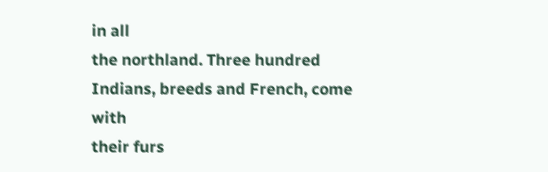in all
the northland. Three hundred Indians, breeds and French, come with
their furs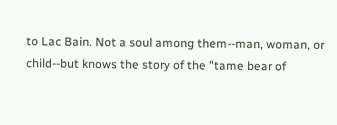to Lac Bain. Not a soul among them--man, woman, or
child--but knows the story of the "tame bear of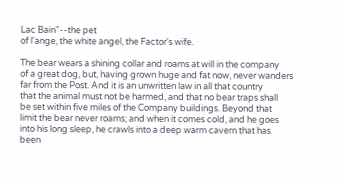Lac Bain"--the pet
of l'ange, the white angel, the Factor's wife.

The bear wears a shining collar and roams at will in the company
of a great dog, but, having grown huge and fat now, never wanders
far from the Post. And it is an unwritten law in all that country
that the animal must not be harmed, and that no bear traps shall
be set within five miles of the Company buildings. Beyond that
limit the bear never roams; and when it comes cold, and he goes
into his long sleep, he crawls into a deep warm cavern that has
been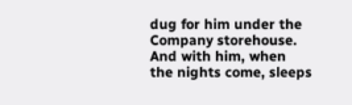dug for him under the Company storehouse. And with him, when
the nights come, sleeps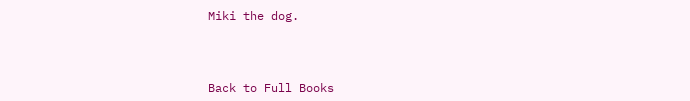Miki the dog.



Back to Full Books